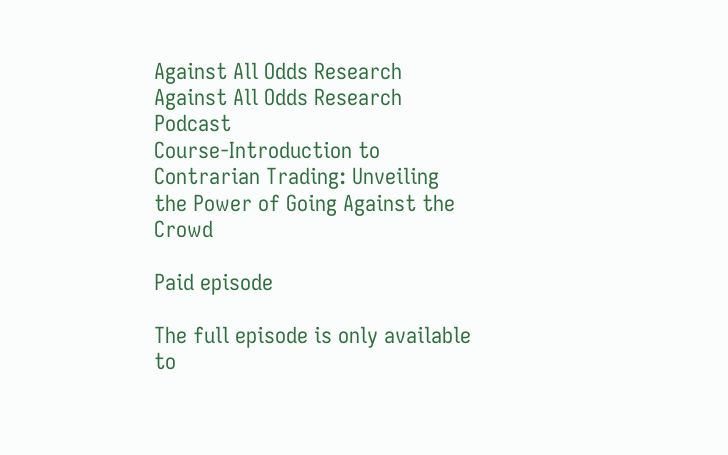Against All Odds Research
Against All Odds Research Podcast
Course-Introduction to Contrarian Trading: Unveiling the Power of Going Against the Crowd

Paid episode

The full episode is only available to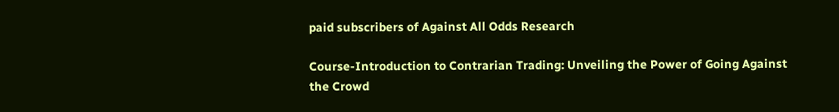paid subscribers of Against All Odds Research

Course-Introduction to Contrarian Trading: Unveiling the Power of Going Against the Crowd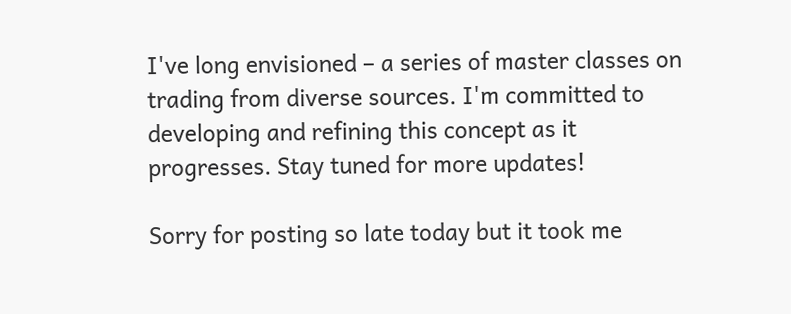I've long envisioned – a series of master classes on trading from diverse sources. I'm committed to developing and refining this concept as it progresses. Stay tuned for more updates!

Sorry for posting so late today but it took me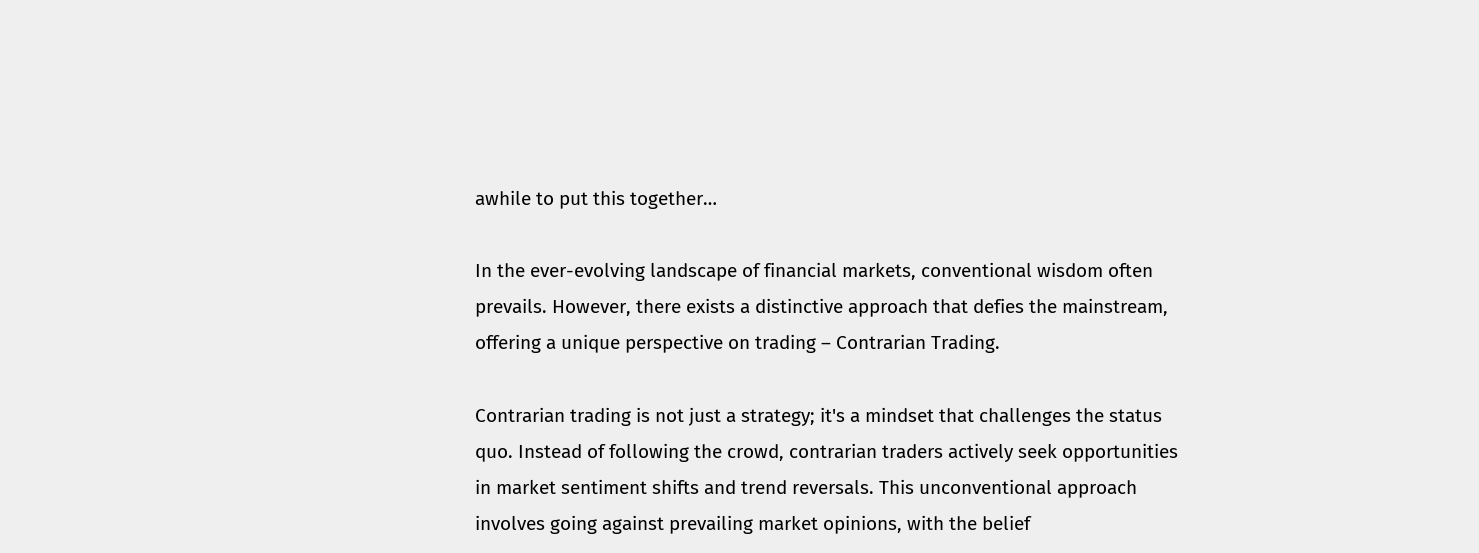awhile to put this together…

In the ever-evolving landscape of financial markets, conventional wisdom often prevails. However, there exists a distinctive approach that defies the mainstream, offering a unique perspective on trading – Contrarian Trading.

Contrarian trading is not just a strategy; it's a mindset that challenges the status quo. Instead of following the crowd, contrarian traders actively seek opportunities in market sentiment shifts and trend reversals. This unconventional approach involves going against prevailing market opinions, with the belief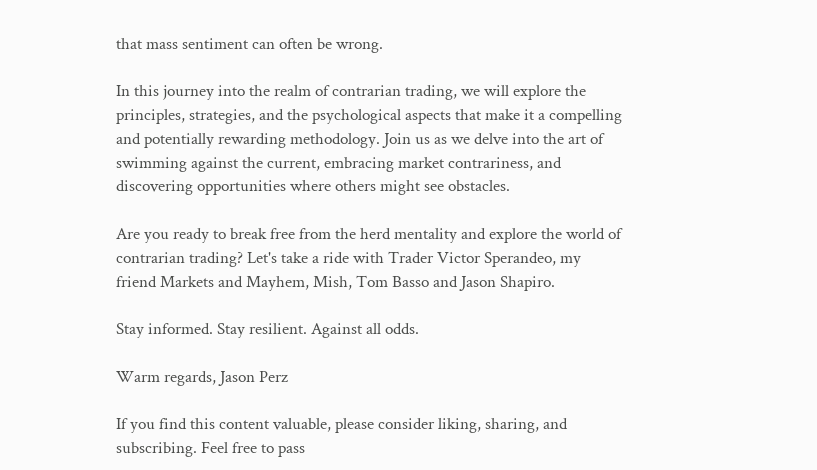that mass sentiment can often be wrong.

In this journey into the realm of contrarian trading, we will explore the principles, strategies, and the psychological aspects that make it a compelling and potentially rewarding methodology. Join us as we delve into the art of swimming against the current, embracing market contrariness, and discovering opportunities where others might see obstacles.

Are you ready to break free from the herd mentality and explore the world of contrarian trading? Let's take a ride with Trader Victor Sperandeo, my friend Markets and Mayhem, Mish, Tom Basso and Jason Shapiro.

Stay informed. Stay resilient. Against all odds.

Warm regards, Jason Perz

If you find this content valuable, please consider liking, sharing, and subscribing. Feel free to pass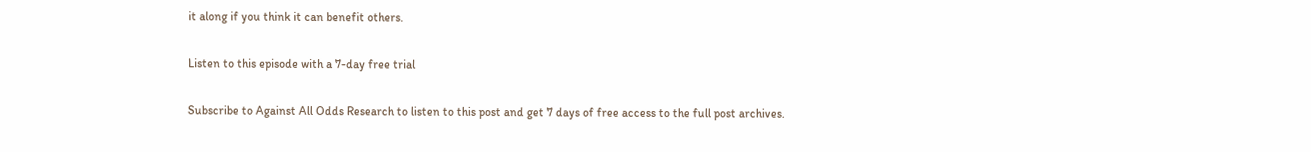it along if you think it can benefit others.

Listen to this episode with a 7-day free trial

Subscribe to Against All Odds Research to listen to this post and get 7 days of free access to the full post archives.